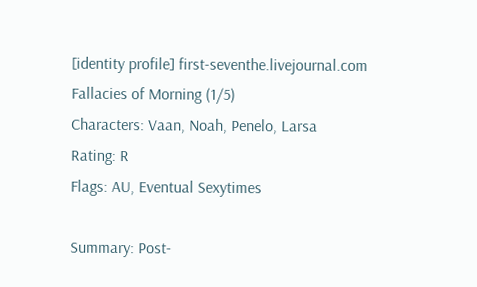[identity profile] first-seventhe.livejournal.com
Fallacies of Morning (1/5)
Characters: Vaan, Noah, Penelo, Larsa
Rating: R
Flags: AU, Eventual Sexytimes

Summary: Post-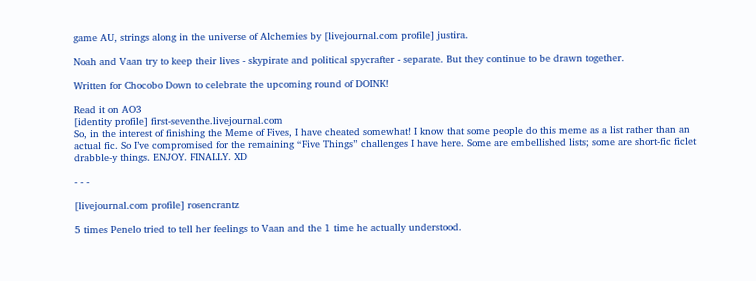game AU, strings along in the universe of Alchemies by [livejournal.com profile] justira.

Noah and Vaan try to keep their lives - skypirate and political spycrafter - separate. But they continue to be drawn together.

Written for Chocobo Down to celebrate the upcoming round of DOINK!

Read it on AO3
[identity profile] first-seventhe.livejournal.com
So, in the interest of finishing the Meme of Fives, I have cheated somewhat! I know that some people do this meme as a list rather than an actual fic. So I’ve compromised for the remaining “Five Things” challenges I have here. Some are embellished lists; some are short-fic ficlet drabble-y things. ENJOY. FINALLY. XD

- - -

[livejournal.com profile] rosencrantz

5 times Penelo tried to tell her feelings to Vaan and the 1 time he actually understood.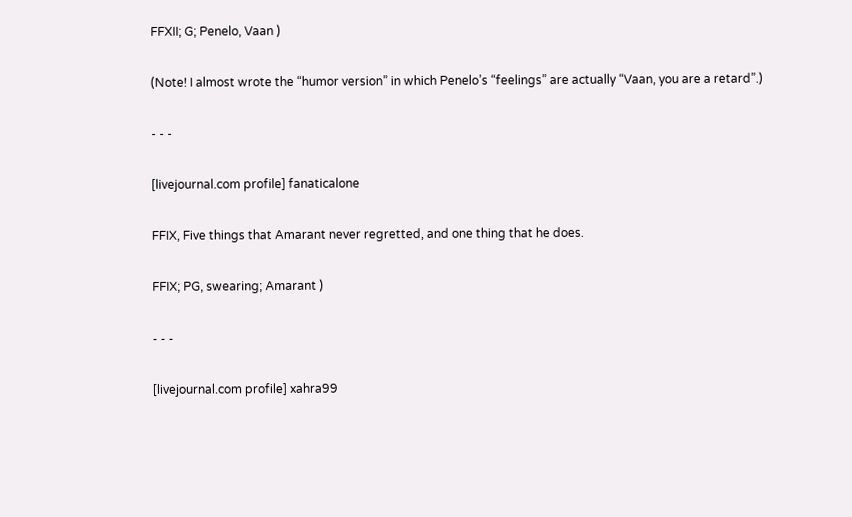FFXII; G; Penelo, Vaan )

(Note! I almost wrote the “humor version” in which Penelo’s “feelings” are actually “Vaan, you are a retard”.)

- - -

[livejournal.com profile] fanaticalone

FFIX, Five things that Amarant never regretted, and one thing that he does.

FFIX; PG, swearing; Amarant )

- - -

[livejournal.com profile] xahra99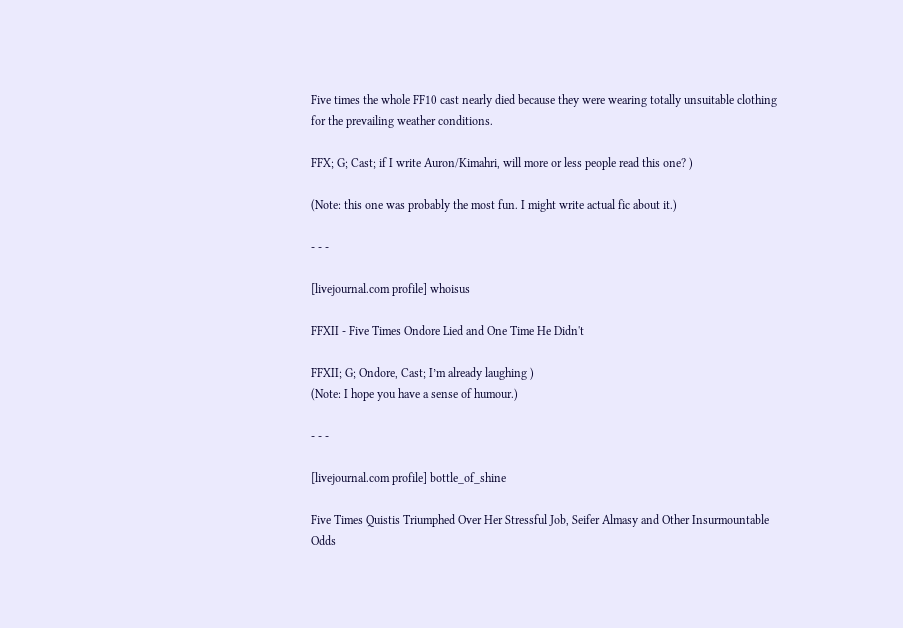Five times the whole FF10 cast nearly died because they were wearing totally unsuitable clothing for the prevailing weather conditions.

FFX; G; Cast; if I write Auron/Kimahri, will more or less people read this one? )

(Note: this one was probably the most fun. I might write actual fic about it.)

- - -

[livejournal.com profile] whoisus

FFXII - Five Times Ondore Lied and One Time He Didn't

FFXII; G; Ondore, Cast; I’m already laughing )
(Note: I hope you have a sense of humour.)

- - -

[livejournal.com profile] bottle_of_shine

Five Times Quistis Triumphed Over Her Stressful Job, Seifer Almasy and Other Insurmountable Odds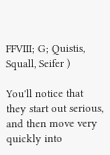FFVIII; G; Quistis, Squall, Seifer )

You'll notice that they start out serious, and then move very quickly into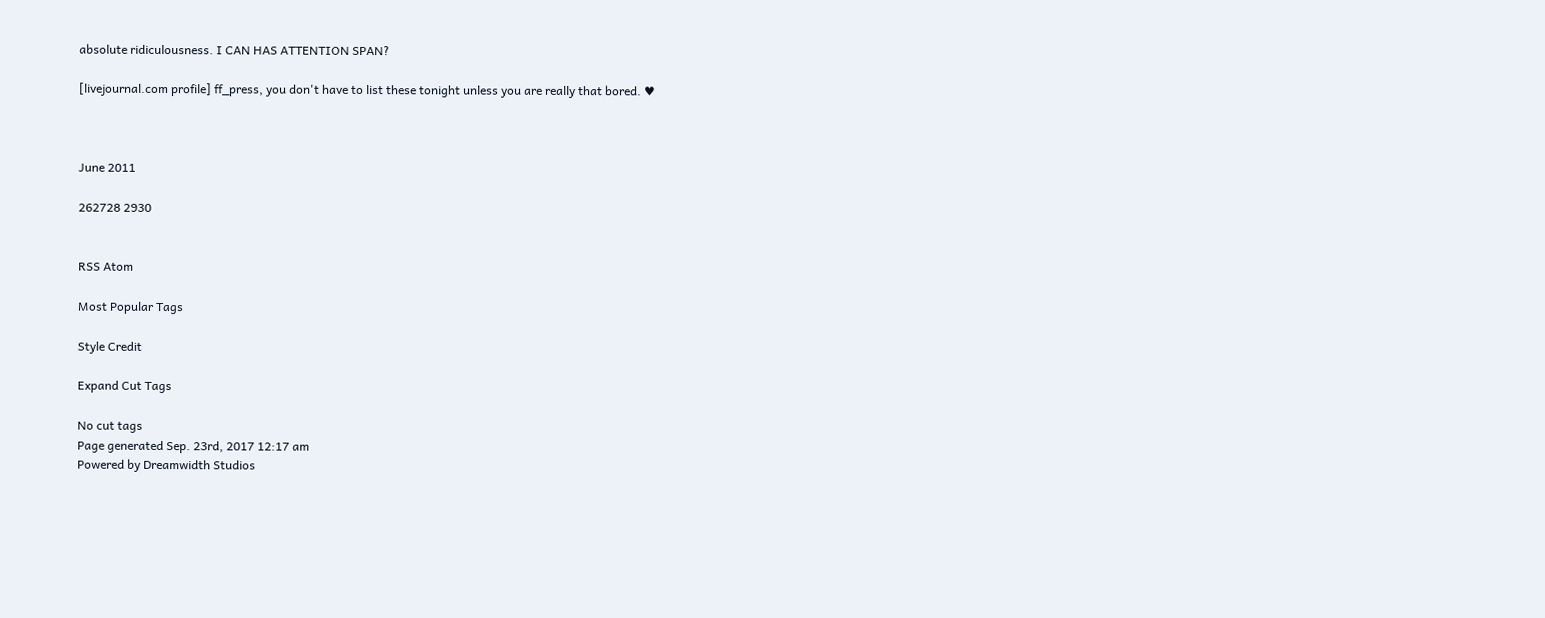absolute ridiculousness. I CAN HAS ATTENTION SPAN?

[livejournal.com profile] ff_press, you don't have to list these tonight unless you are really that bored. ♥



June 2011

262728 2930


RSS Atom

Most Popular Tags

Style Credit

Expand Cut Tags

No cut tags
Page generated Sep. 23rd, 2017 12:17 am
Powered by Dreamwidth Studios